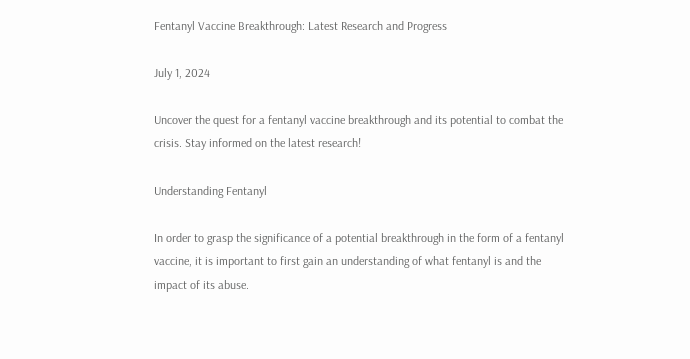Fentanyl Vaccine Breakthrough: Latest Research and Progress

July 1, 2024

Uncover the quest for a fentanyl vaccine breakthrough and its potential to combat the crisis. Stay informed on the latest research!

Understanding Fentanyl

In order to grasp the significance of a potential breakthrough in the form of a fentanyl vaccine, it is important to first gain an understanding of what fentanyl is and the impact of its abuse.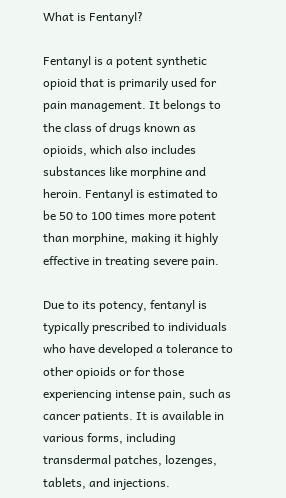What is Fentanyl?

Fentanyl is a potent synthetic opioid that is primarily used for pain management. It belongs to the class of drugs known as opioids, which also includes substances like morphine and heroin. Fentanyl is estimated to be 50 to 100 times more potent than morphine, making it highly effective in treating severe pain.

Due to its potency, fentanyl is typically prescribed to individuals who have developed a tolerance to other opioids or for those experiencing intense pain, such as cancer patients. It is available in various forms, including transdermal patches, lozenges, tablets, and injections.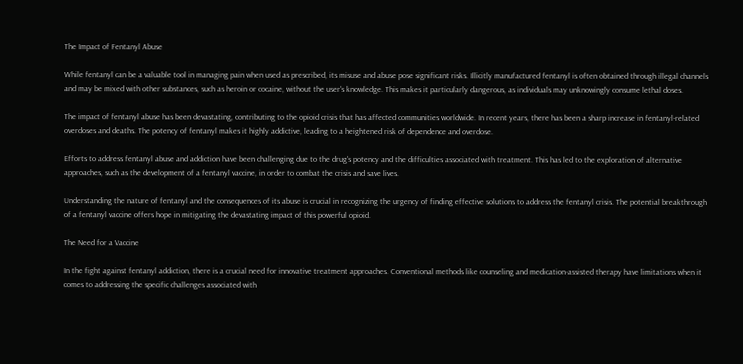The Impact of Fentanyl Abuse

While fentanyl can be a valuable tool in managing pain when used as prescribed, its misuse and abuse pose significant risks. Illicitly manufactured fentanyl is often obtained through illegal channels and may be mixed with other substances, such as heroin or cocaine, without the user's knowledge. This makes it particularly dangerous, as individuals may unknowingly consume lethal doses.

The impact of fentanyl abuse has been devastating, contributing to the opioid crisis that has affected communities worldwide. In recent years, there has been a sharp increase in fentanyl-related overdoses and deaths. The potency of fentanyl makes it highly addictive, leading to a heightened risk of dependence and overdose.

Efforts to address fentanyl abuse and addiction have been challenging due to the drug's potency and the difficulties associated with treatment. This has led to the exploration of alternative approaches, such as the development of a fentanyl vaccine, in order to combat the crisis and save lives.

Understanding the nature of fentanyl and the consequences of its abuse is crucial in recognizing the urgency of finding effective solutions to address the fentanyl crisis. The potential breakthrough of a fentanyl vaccine offers hope in mitigating the devastating impact of this powerful opioid.

The Need for a Vaccine

In the fight against fentanyl addiction, there is a crucial need for innovative treatment approaches. Conventional methods like counseling and medication-assisted therapy have limitations when it comes to addressing the specific challenges associated with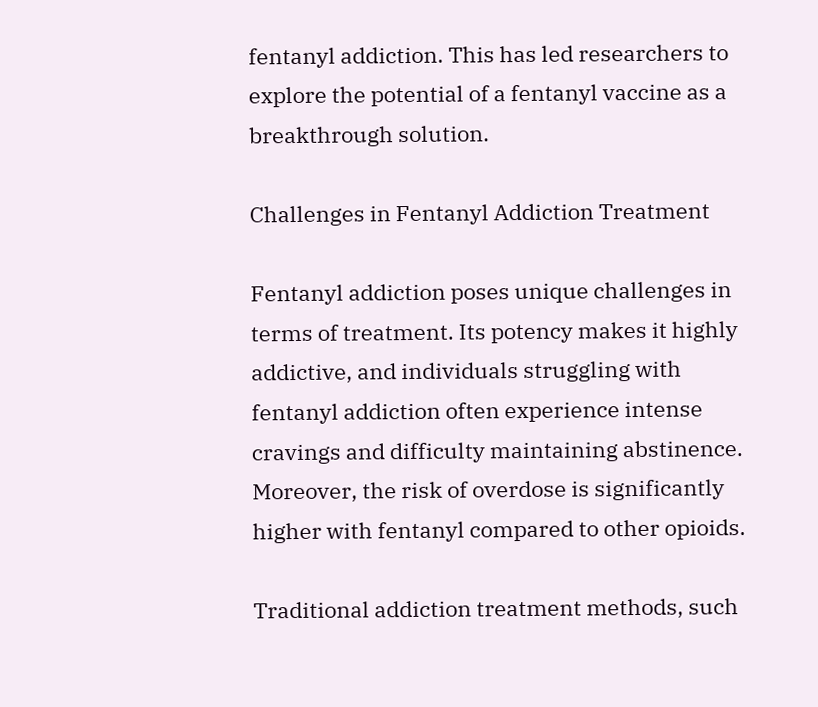fentanyl addiction. This has led researchers to explore the potential of a fentanyl vaccine as a breakthrough solution.

Challenges in Fentanyl Addiction Treatment

Fentanyl addiction poses unique challenges in terms of treatment. Its potency makes it highly addictive, and individuals struggling with fentanyl addiction often experience intense cravings and difficulty maintaining abstinence. Moreover, the risk of overdose is significantly higher with fentanyl compared to other opioids.

Traditional addiction treatment methods, such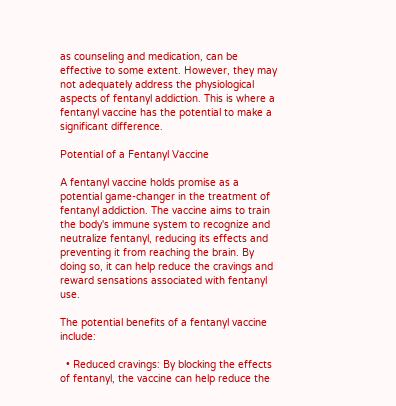as counseling and medication, can be effective to some extent. However, they may not adequately address the physiological aspects of fentanyl addiction. This is where a fentanyl vaccine has the potential to make a significant difference.

Potential of a Fentanyl Vaccine

A fentanyl vaccine holds promise as a potential game-changer in the treatment of fentanyl addiction. The vaccine aims to train the body's immune system to recognize and neutralize fentanyl, reducing its effects and preventing it from reaching the brain. By doing so, it can help reduce the cravings and reward sensations associated with fentanyl use.

The potential benefits of a fentanyl vaccine include:

  • Reduced cravings: By blocking the effects of fentanyl, the vaccine can help reduce the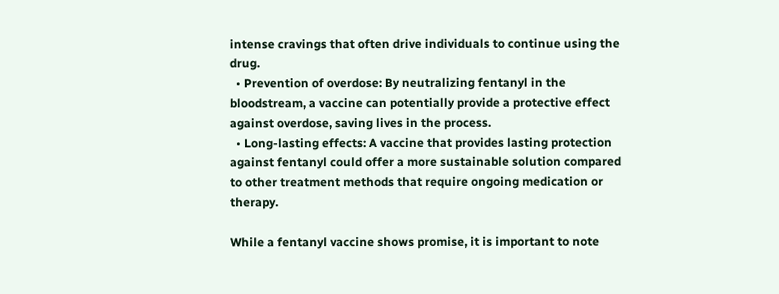intense cravings that often drive individuals to continue using the drug.
  • Prevention of overdose: By neutralizing fentanyl in the bloodstream, a vaccine can potentially provide a protective effect against overdose, saving lives in the process.
  • Long-lasting effects: A vaccine that provides lasting protection against fentanyl could offer a more sustainable solution compared to other treatment methods that require ongoing medication or therapy.

While a fentanyl vaccine shows promise, it is important to note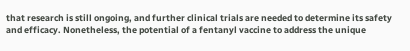that research is still ongoing, and further clinical trials are needed to determine its safety and efficacy. Nonetheless, the potential of a fentanyl vaccine to address the unique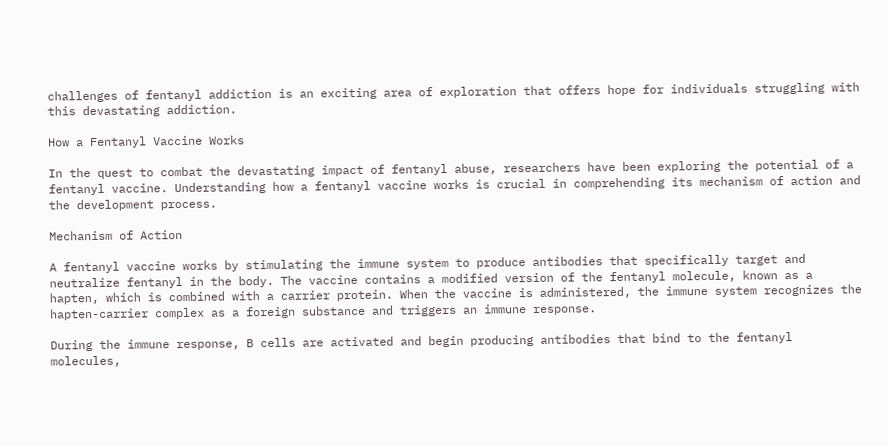challenges of fentanyl addiction is an exciting area of exploration that offers hope for individuals struggling with this devastating addiction.

How a Fentanyl Vaccine Works

In the quest to combat the devastating impact of fentanyl abuse, researchers have been exploring the potential of a fentanyl vaccine. Understanding how a fentanyl vaccine works is crucial in comprehending its mechanism of action and the development process.

Mechanism of Action

A fentanyl vaccine works by stimulating the immune system to produce antibodies that specifically target and neutralize fentanyl in the body. The vaccine contains a modified version of the fentanyl molecule, known as a hapten, which is combined with a carrier protein. When the vaccine is administered, the immune system recognizes the hapten-carrier complex as a foreign substance and triggers an immune response.

During the immune response, B cells are activated and begin producing antibodies that bind to the fentanyl molecules,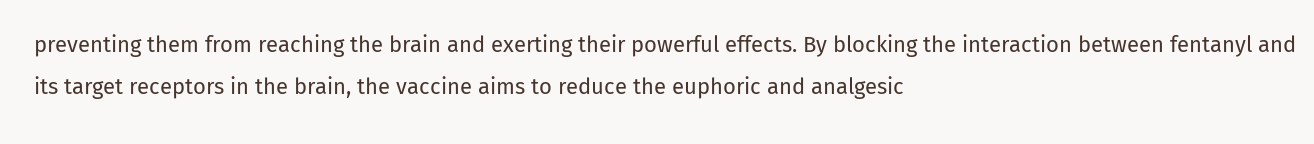preventing them from reaching the brain and exerting their powerful effects. By blocking the interaction between fentanyl and its target receptors in the brain, the vaccine aims to reduce the euphoric and analgesic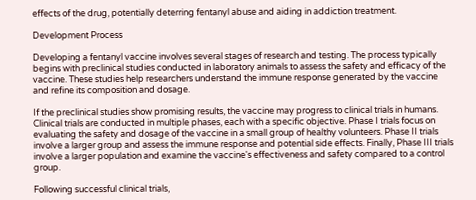effects of the drug, potentially deterring fentanyl abuse and aiding in addiction treatment.

Development Process

Developing a fentanyl vaccine involves several stages of research and testing. The process typically begins with preclinical studies conducted in laboratory animals to assess the safety and efficacy of the vaccine. These studies help researchers understand the immune response generated by the vaccine and refine its composition and dosage.

If the preclinical studies show promising results, the vaccine may progress to clinical trials in humans. Clinical trials are conducted in multiple phases, each with a specific objective. Phase I trials focus on evaluating the safety and dosage of the vaccine in a small group of healthy volunteers. Phase II trials involve a larger group and assess the immune response and potential side effects. Finally, Phase III trials involve a larger population and examine the vaccine's effectiveness and safety compared to a control group.

Following successful clinical trials,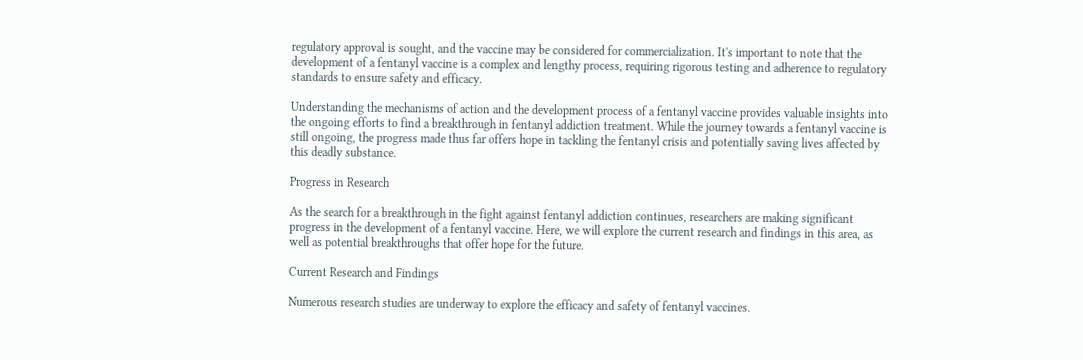regulatory approval is sought, and the vaccine may be considered for commercialization. It's important to note that the development of a fentanyl vaccine is a complex and lengthy process, requiring rigorous testing and adherence to regulatory standards to ensure safety and efficacy.

Understanding the mechanisms of action and the development process of a fentanyl vaccine provides valuable insights into the ongoing efforts to find a breakthrough in fentanyl addiction treatment. While the journey towards a fentanyl vaccine is still ongoing, the progress made thus far offers hope in tackling the fentanyl crisis and potentially saving lives affected by this deadly substance.

Progress in Research

As the search for a breakthrough in the fight against fentanyl addiction continues, researchers are making significant progress in the development of a fentanyl vaccine. Here, we will explore the current research and findings in this area, as well as potential breakthroughs that offer hope for the future.

Current Research and Findings

Numerous research studies are underway to explore the efficacy and safety of fentanyl vaccines.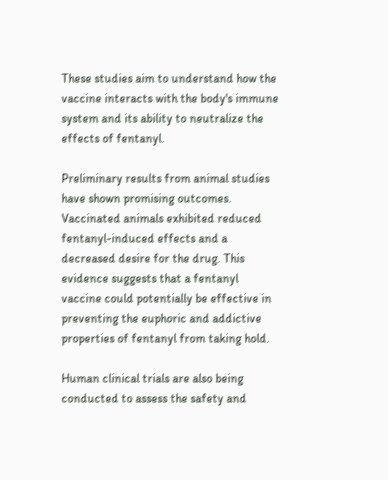These studies aim to understand how the vaccine interacts with the body's immune system and its ability to neutralize the effects of fentanyl.

Preliminary results from animal studies have shown promising outcomes. Vaccinated animals exhibited reduced fentanyl-induced effects and a decreased desire for the drug. This evidence suggests that a fentanyl vaccine could potentially be effective in preventing the euphoric and addictive properties of fentanyl from taking hold.

Human clinical trials are also being conducted to assess the safety and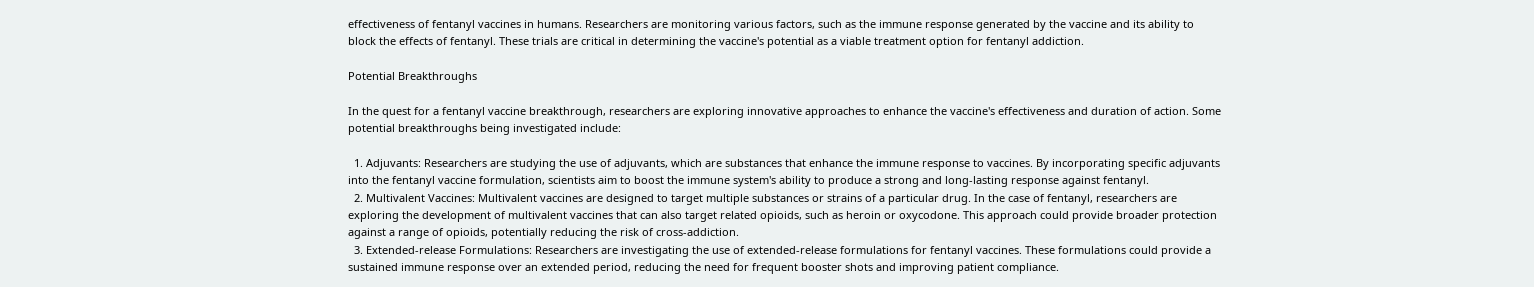effectiveness of fentanyl vaccines in humans. Researchers are monitoring various factors, such as the immune response generated by the vaccine and its ability to block the effects of fentanyl. These trials are critical in determining the vaccine's potential as a viable treatment option for fentanyl addiction.

Potential Breakthroughs

In the quest for a fentanyl vaccine breakthrough, researchers are exploring innovative approaches to enhance the vaccine's effectiveness and duration of action. Some potential breakthroughs being investigated include:

  1. Adjuvants: Researchers are studying the use of adjuvants, which are substances that enhance the immune response to vaccines. By incorporating specific adjuvants into the fentanyl vaccine formulation, scientists aim to boost the immune system's ability to produce a strong and long-lasting response against fentanyl.
  2. Multivalent Vaccines: Multivalent vaccines are designed to target multiple substances or strains of a particular drug. In the case of fentanyl, researchers are exploring the development of multivalent vaccines that can also target related opioids, such as heroin or oxycodone. This approach could provide broader protection against a range of opioids, potentially reducing the risk of cross-addiction.
  3. Extended-release Formulations: Researchers are investigating the use of extended-release formulations for fentanyl vaccines. These formulations could provide a sustained immune response over an extended period, reducing the need for frequent booster shots and improving patient compliance.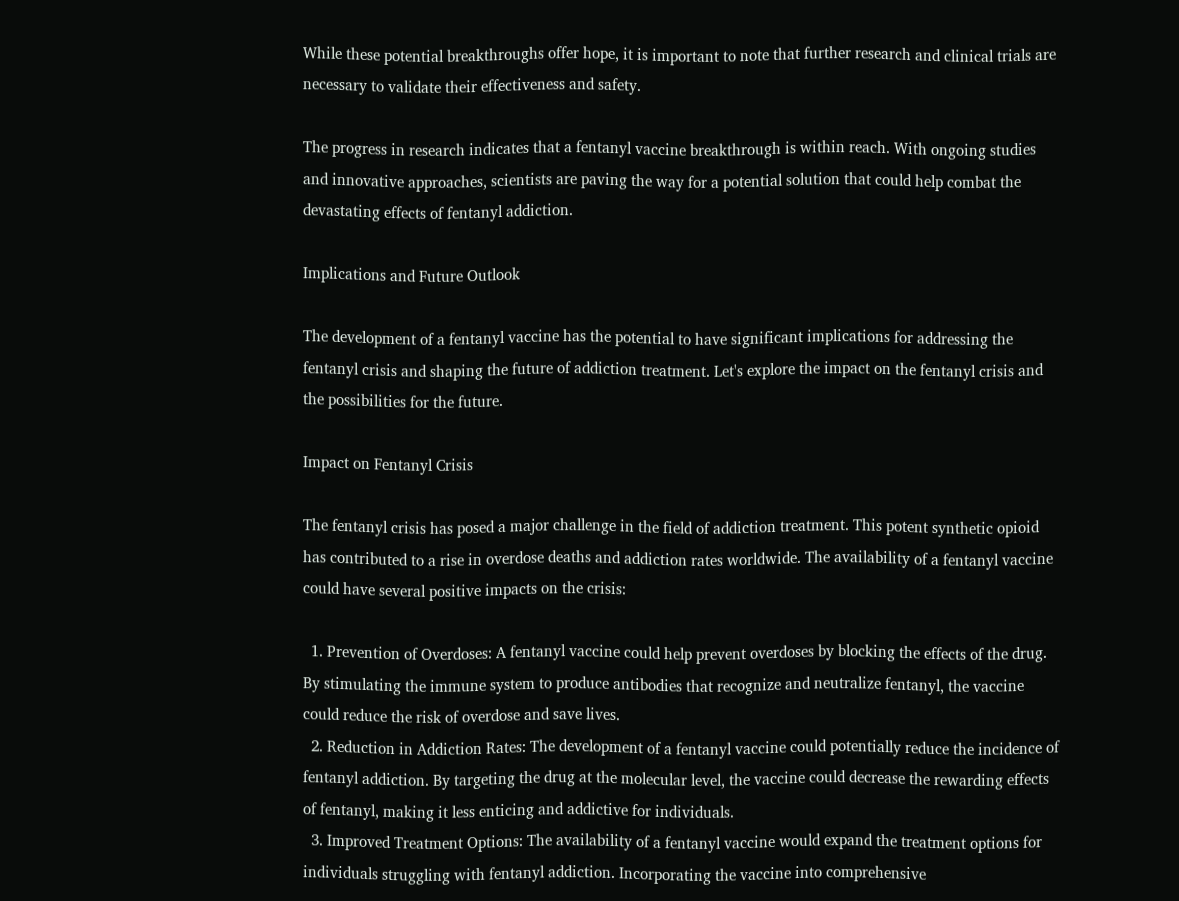While these potential breakthroughs offer hope, it is important to note that further research and clinical trials are necessary to validate their effectiveness and safety.

The progress in research indicates that a fentanyl vaccine breakthrough is within reach. With ongoing studies and innovative approaches, scientists are paving the way for a potential solution that could help combat the devastating effects of fentanyl addiction.

Implications and Future Outlook

The development of a fentanyl vaccine has the potential to have significant implications for addressing the fentanyl crisis and shaping the future of addiction treatment. Let's explore the impact on the fentanyl crisis and the possibilities for the future.

Impact on Fentanyl Crisis

The fentanyl crisis has posed a major challenge in the field of addiction treatment. This potent synthetic opioid has contributed to a rise in overdose deaths and addiction rates worldwide. The availability of a fentanyl vaccine could have several positive impacts on the crisis:

  1. Prevention of Overdoses: A fentanyl vaccine could help prevent overdoses by blocking the effects of the drug. By stimulating the immune system to produce antibodies that recognize and neutralize fentanyl, the vaccine could reduce the risk of overdose and save lives.
  2. Reduction in Addiction Rates: The development of a fentanyl vaccine could potentially reduce the incidence of fentanyl addiction. By targeting the drug at the molecular level, the vaccine could decrease the rewarding effects of fentanyl, making it less enticing and addictive for individuals.
  3. Improved Treatment Options: The availability of a fentanyl vaccine would expand the treatment options for individuals struggling with fentanyl addiction. Incorporating the vaccine into comprehensive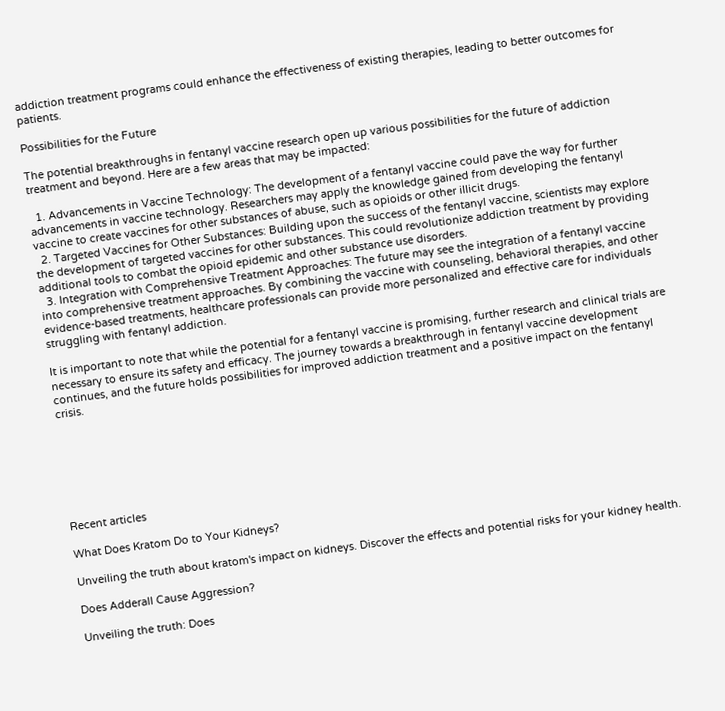addiction treatment programs could enhance the effectiveness of existing therapies, leading to better outcomes for patients.

Possibilities for the Future

The potential breakthroughs in fentanyl vaccine research open up various possibilities for the future of addiction treatment and beyond. Here are a few areas that may be impacted:

  1. Advancements in Vaccine Technology: The development of a fentanyl vaccine could pave the way for further advancements in vaccine technology. Researchers may apply the knowledge gained from developing the fentanyl vaccine to create vaccines for other substances of abuse, such as opioids or other illicit drugs.
  2. Targeted Vaccines for Other Substances: Building upon the success of the fentanyl vaccine, scientists may explore the development of targeted vaccines for other substances. This could revolutionize addiction treatment by providing additional tools to combat the opioid epidemic and other substance use disorders.
  3. Integration with Comprehensive Treatment Approaches: The future may see the integration of a fentanyl vaccine into comprehensive treatment approaches. By combining the vaccine with counseling, behavioral therapies, and other evidence-based treatments, healthcare professionals can provide more personalized and effective care for individuals struggling with fentanyl addiction.

It is important to note that while the potential for a fentanyl vaccine is promising, further research and clinical trials are necessary to ensure its safety and efficacy. The journey towards a breakthrough in fentanyl vaccine development continues, and the future holds possibilities for improved addiction treatment and a positive impact on the fentanyl crisis.







Recent articles

What Does Kratom Do to Your Kidneys?

Unveiling the truth about kratom's impact on kidneys. Discover the effects and potential risks for your kidney health.

Does Adderall Cause Aggression?

Unveiling the truth: Does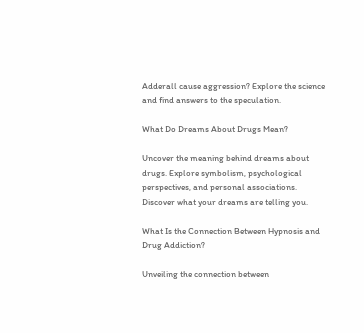Adderall cause aggression? Explore the science and find answers to the speculation.

What Do Dreams About Drugs Mean?

Uncover the meaning behind dreams about drugs. Explore symbolism, psychological perspectives, and personal associations. Discover what your dreams are telling you.

What Is the Connection Between Hypnosis and Drug Addiction?

Unveiling the connection between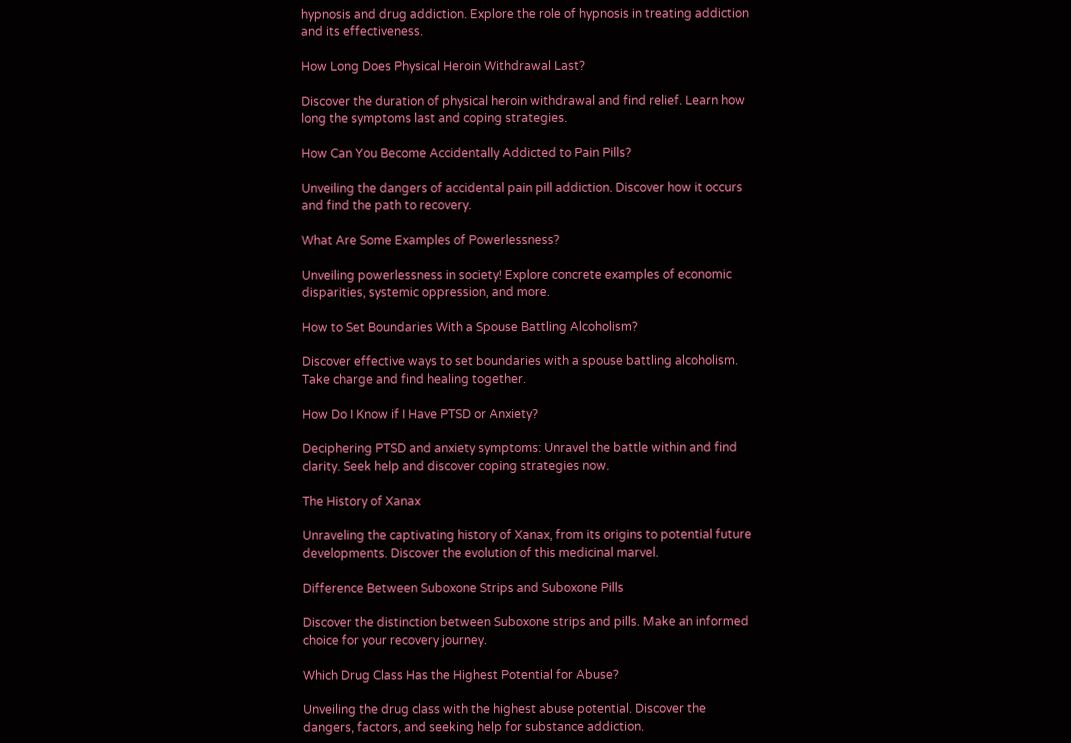hypnosis and drug addiction. Explore the role of hypnosis in treating addiction and its effectiveness.

How Long Does Physical Heroin Withdrawal Last?

Discover the duration of physical heroin withdrawal and find relief. Learn how long the symptoms last and coping strategies.

How Can You Become Accidentally Addicted to Pain Pills?

Unveiling the dangers of accidental pain pill addiction. Discover how it occurs and find the path to recovery.

What Are Some Examples of Powerlessness?

Unveiling powerlessness in society! Explore concrete examples of economic disparities, systemic oppression, and more.

How to Set Boundaries With a Spouse Battling Alcoholism?

Discover effective ways to set boundaries with a spouse battling alcoholism. Take charge and find healing together.

How Do I Know if I Have PTSD or Anxiety?

Deciphering PTSD and anxiety symptoms: Unravel the battle within and find clarity. Seek help and discover coping strategies now.

The History of Xanax

Unraveling the captivating history of Xanax, from its origins to potential future developments. Discover the evolution of this medicinal marvel.

Difference Between Suboxone Strips and Suboxone Pills

Discover the distinction between Suboxone strips and pills. Make an informed choice for your recovery journey.

Which Drug Class Has the Highest Potential for Abuse?

Unveiling the drug class with the highest abuse potential. Discover the dangers, factors, and seeking help for substance addiction.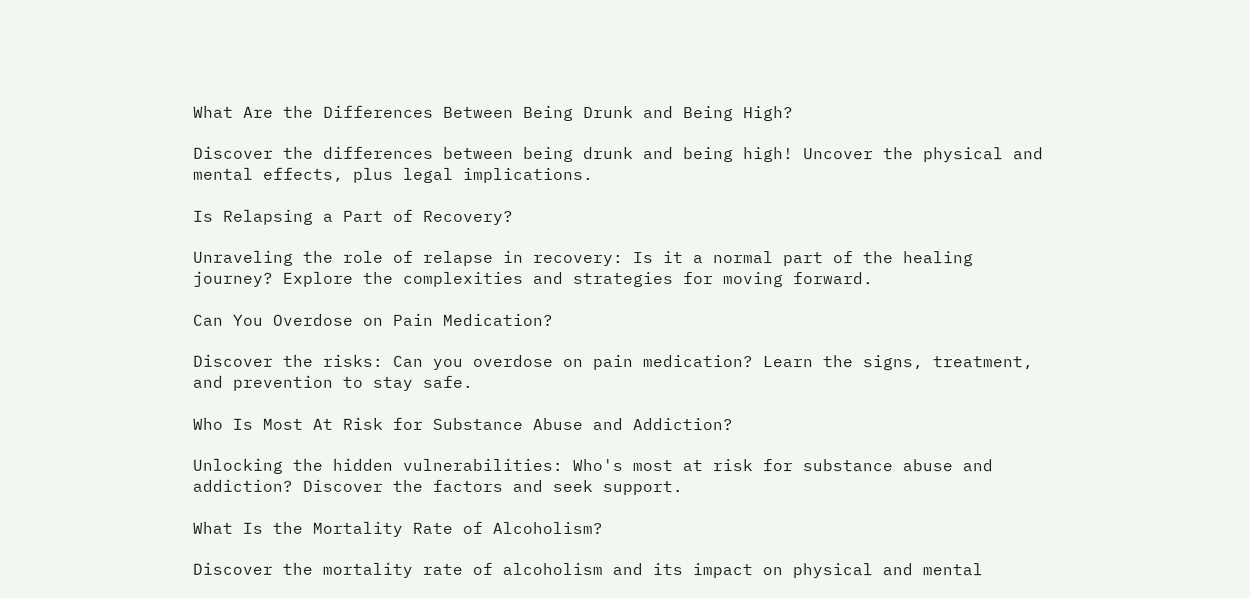What Are the Differences Between Being Drunk and Being High?

Discover the differences between being drunk and being high! Uncover the physical and mental effects, plus legal implications.

Is Relapsing a Part of Recovery?

Unraveling the role of relapse in recovery: Is it a normal part of the healing journey? Explore the complexities and strategies for moving forward.

Can You Overdose on Pain Medication?

Discover the risks: Can you overdose on pain medication? Learn the signs, treatment, and prevention to stay safe.

Who Is Most At Risk for Substance Abuse and Addiction?

Unlocking the hidden vulnerabilities: Who's most at risk for substance abuse and addiction? Discover the factors and seek support.

What Is the Mortality Rate of Alcoholism?

Discover the mortality rate of alcoholism and its impact on physical and mental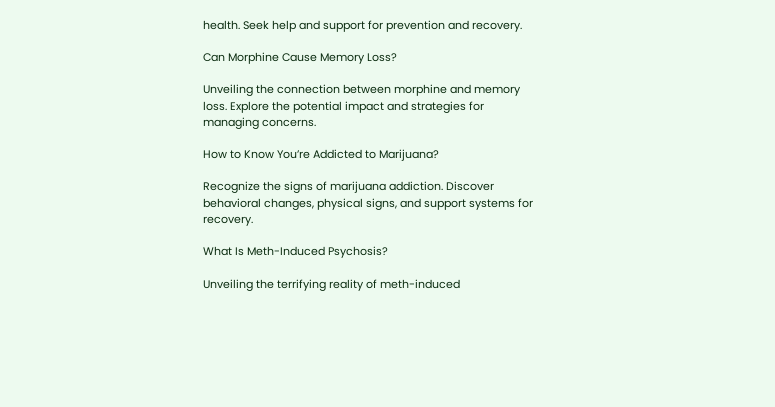health. Seek help and support for prevention and recovery.

Can Morphine Cause Memory Loss?

Unveiling the connection between morphine and memory loss. Explore the potential impact and strategies for managing concerns.

How to Know You’re Addicted to Marijuana?

Recognize the signs of marijuana addiction. Discover behavioral changes, physical signs, and support systems for recovery.

What Is Meth-Induced Psychosis?

Unveiling the terrifying reality of meth-induced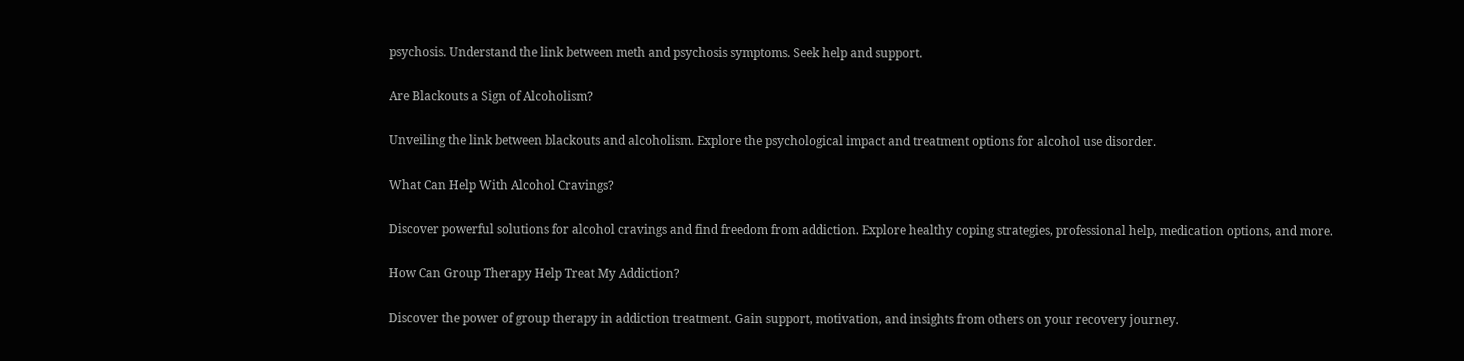psychosis. Understand the link between meth and psychosis symptoms. Seek help and support.

Are Blackouts a Sign of Alcoholism?

Unveiling the link between blackouts and alcoholism. Explore the psychological impact and treatment options for alcohol use disorder.

What Can Help With Alcohol Cravings?

Discover powerful solutions for alcohol cravings and find freedom from addiction. Explore healthy coping strategies, professional help, medication options, and more.

How Can Group Therapy Help Treat My Addiction?

Discover the power of group therapy in addiction treatment. Gain support, motivation, and insights from others on your recovery journey.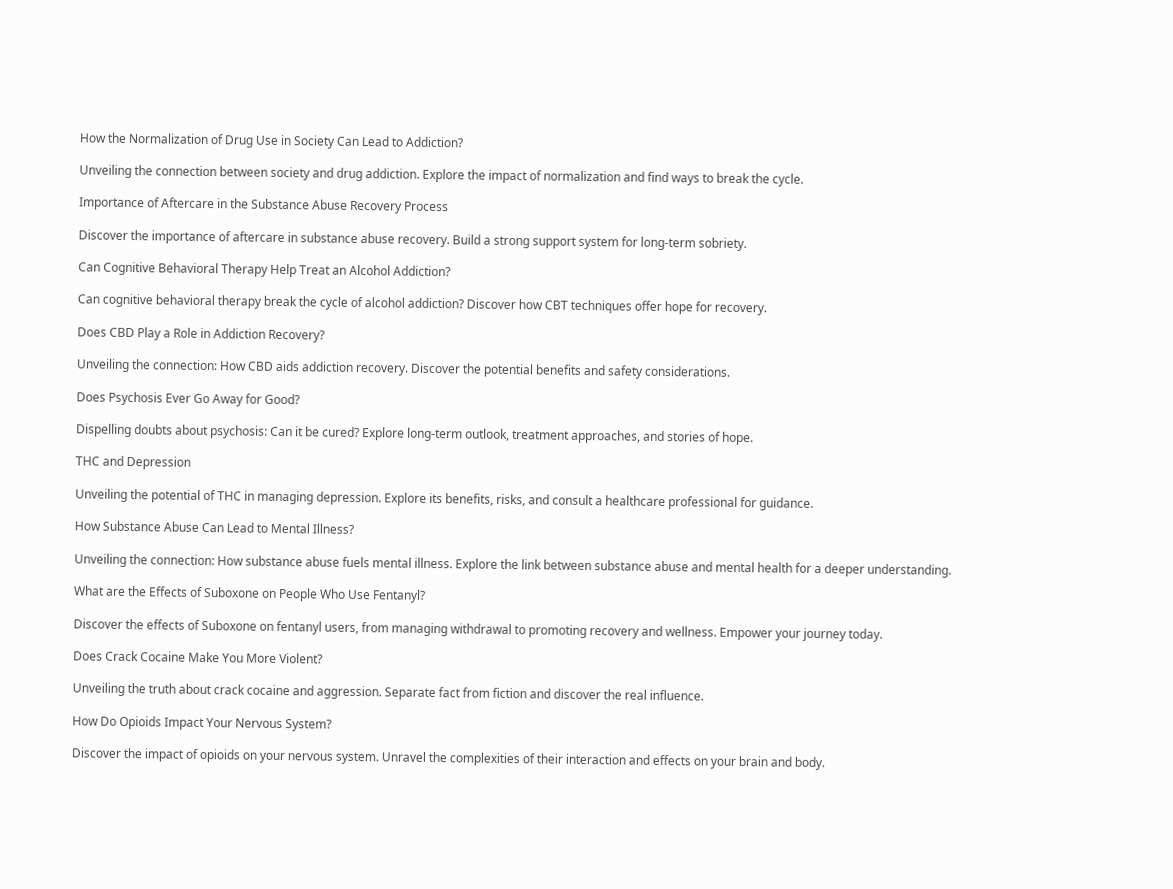How the Normalization of Drug Use in Society Can Lead to Addiction?

Unveiling the connection between society and drug addiction. Explore the impact of normalization and find ways to break the cycle.

Importance of Aftercare in the Substance Abuse Recovery Process

Discover the importance of aftercare in substance abuse recovery. Build a strong support system for long-term sobriety.

Can Cognitive Behavioral Therapy Help Treat an Alcohol Addiction?

Can cognitive behavioral therapy break the cycle of alcohol addiction? Discover how CBT techniques offer hope for recovery.

Does CBD Play a Role in Addiction Recovery?

Unveiling the connection: How CBD aids addiction recovery. Discover the potential benefits and safety considerations.

Does Psychosis Ever Go Away for Good?

Dispelling doubts about psychosis: Can it be cured? Explore long-term outlook, treatment approaches, and stories of hope.

THC and Depression

Unveiling the potential of THC in managing depression. Explore its benefits, risks, and consult a healthcare professional for guidance.

How Substance Abuse Can Lead to Mental Illness?

Unveiling the connection: How substance abuse fuels mental illness. Explore the link between substance abuse and mental health for a deeper understanding.

What are the Effects of Suboxone on People Who Use Fentanyl?

Discover the effects of Suboxone on fentanyl users, from managing withdrawal to promoting recovery and wellness. Empower your journey today.

Does Crack Cocaine Make You More Violent?

Unveiling the truth about crack cocaine and aggression. Separate fact from fiction and discover the real influence.

How Do Opioids Impact Your Nervous System?

Discover the impact of opioids on your nervous system. Unravel the complexities of their interaction and effects on your brain and body.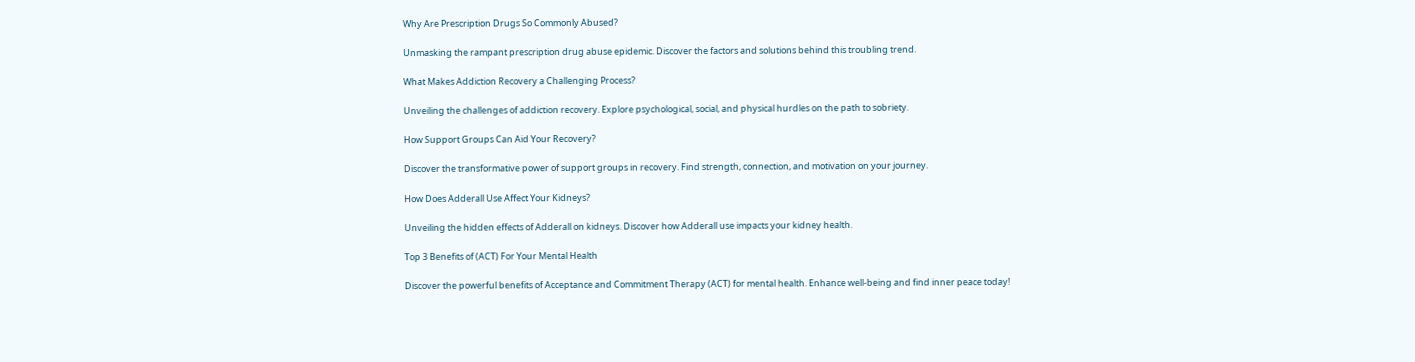Why Are Prescription Drugs So Commonly Abused?

Unmasking the rampant prescription drug abuse epidemic. Discover the factors and solutions behind this troubling trend.

What Makes Addiction Recovery a Challenging Process?

Unveiling the challenges of addiction recovery. Explore psychological, social, and physical hurdles on the path to sobriety.

How Support Groups Can Aid Your Recovery?

Discover the transformative power of support groups in recovery. Find strength, connection, and motivation on your journey.

How Does Adderall Use Affect Your Kidneys?

Unveiling the hidden effects of Adderall on kidneys. Discover how Adderall use impacts your kidney health.

Top 3 Benefits of (ACT) For Your Mental Health

Discover the powerful benefits of Acceptance and Commitment Therapy (ACT) for mental health. Enhance well-being and find inner peace today!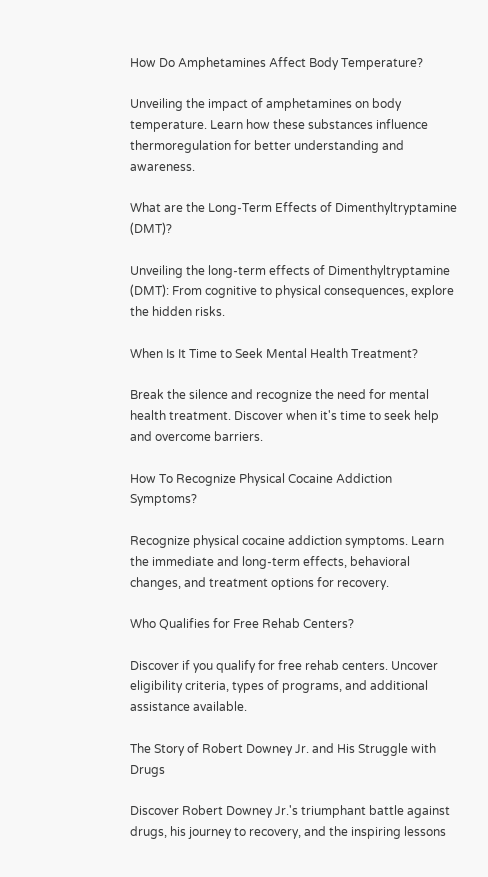How Do Amphetamines Affect Body Temperature?

Unveiling the impact of amphetamines on body temperature. Learn how these substances influence thermoregulation for better understanding and awareness.

What are the Long-Term Effects of Dimenthyltryptamine (DMT)?

Unveiling the long-term effects of Dimenthyltryptamine (DMT): From cognitive to physical consequences, explore the hidden risks.

When Is It Time to Seek Mental Health Treatment?

Break the silence and recognize the need for mental health treatment. Discover when it's time to seek help and overcome barriers.

How To Recognize Physical Cocaine Addiction Symptoms?

Recognize physical cocaine addiction symptoms. Learn the immediate and long-term effects, behavioral changes, and treatment options for recovery.

Who Qualifies for Free Rehab Centers?

Discover if you qualify for free rehab centers. Uncover eligibility criteria, types of programs, and additional assistance available.

The Story of Robert Downey Jr. and His Struggle with Drugs

Discover Robert Downey Jr.'s triumphant battle against drugs, his journey to recovery, and the inspiring lessons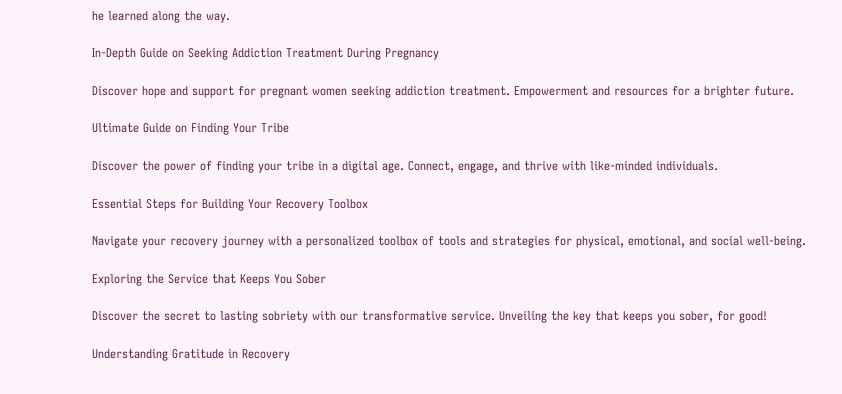he learned along the way.

In-Depth Guide on Seeking Addiction Treatment During Pregnancy

Discover hope and support for pregnant women seeking addiction treatment. Empowerment and resources for a brighter future.

Ultimate Guide on Finding Your Tribe

Discover the power of finding your tribe in a digital age. Connect, engage, and thrive with like-minded individuals.

Essential Steps for Building Your Recovery Toolbox

Navigate your recovery journey with a personalized toolbox of tools and strategies for physical, emotional, and social well-being.

Exploring the Service that Keeps You Sober

Discover the secret to lasting sobriety with our transformative service. Unveiling the key that keeps you sober, for good!

Understanding Gratitude in Recovery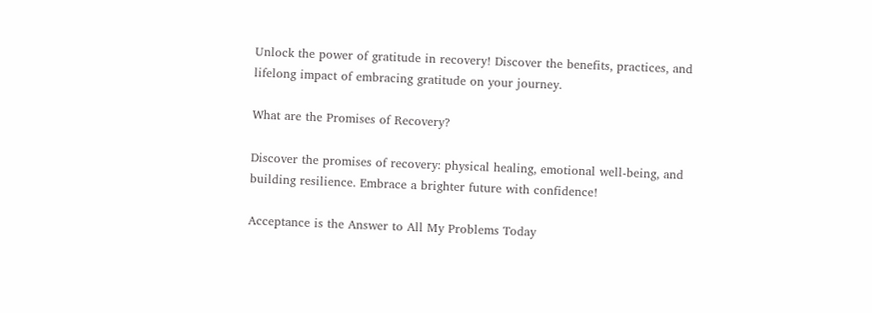Unlock the power of gratitude in recovery! Discover the benefits, practices, and lifelong impact of embracing gratitude on your journey.

What are the Promises of Recovery?

Discover the promises of recovery: physical healing, emotional well-being, and building resilience. Embrace a brighter future with confidence!

Acceptance is the Answer to All My Problems Today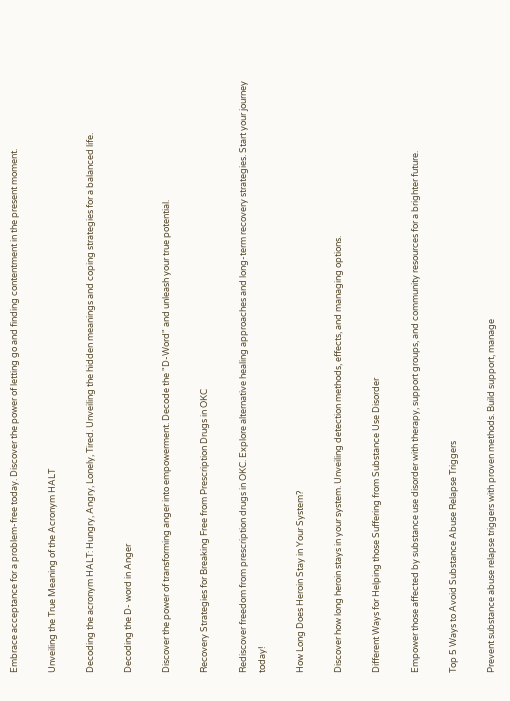Embrace acceptance for a problem-free today. Discover the power of letting go and finding contentment in the present moment.

Unveiling the True Meaning of the Acronym HALT

Decoding the acronym HALT: Hungry, Angry, Lonely, Tired. Unveiling the hidden meanings and coping strategies for a balanced life.

Decoding the D- word in Anger

Discover the power of transforming anger into empowerment. Decode the "D-Word" and unleash your true potential.

Recovery Strategies for Breaking Free from Prescription Drugs in OKC

Rediscover freedom from prescription drugs in OKC. Explore alternative healing approaches and long-term recovery strategies. Start your journey today!

How Long Does Heroin Stay in Your System?

Discover how long heroin stays in your system. Unveiling detection methods, effects, and managing options.

Different Ways for Helping those Suffering from Substance Use Disorder

Empower those affected by substance use disorder with therapy, support groups, and community resources for a brighter future.

Top 5 Ways to Avoid Substance Abuse Relapse Triggers

Prevent substance abuse relapse triggers with proven methods. Build support, manage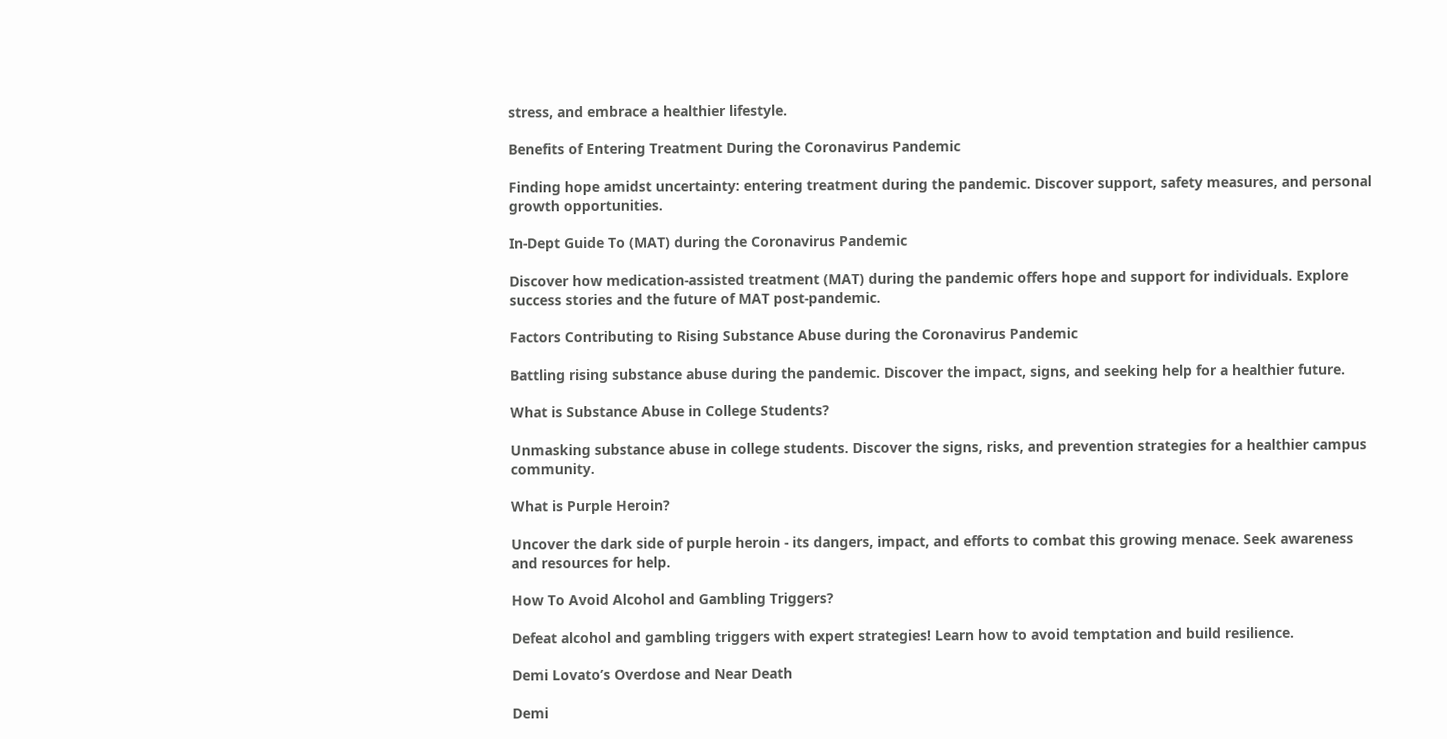stress, and embrace a healthier lifestyle.

Benefits of Entering Treatment During the Coronavirus Pandemic

Finding hope amidst uncertainty: entering treatment during the pandemic. Discover support, safety measures, and personal growth opportunities.

In-Dept Guide To (MAT) during the Coronavirus Pandemic

Discover how medication-assisted treatment (MAT) during the pandemic offers hope and support for individuals. Explore success stories and the future of MAT post-pandemic.

Factors Contributing to Rising Substance Abuse during the Coronavirus Pandemic

Battling rising substance abuse during the pandemic. Discover the impact, signs, and seeking help for a healthier future.

What is Substance Abuse in College Students?

Unmasking substance abuse in college students. Discover the signs, risks, and prevention strategies for a healthier campus community.

What is Purple Heroin?

Uncover the dark side of purple heroin - its dangers, impact, and efforts to combat this growing menace. Seek awareness and resources for help.

How To Avoid Alcohol and Gambling Triggers?

Defeat alcohol and gambling triggers with expert strategies! Learn how to avoid temptation and build resilience.

Demi Lovato’s Overdose and Near Death

Demi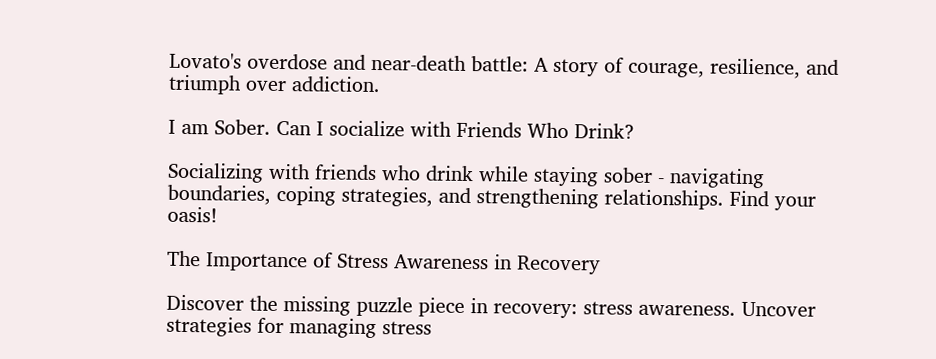Lovato's overdose and near-death battle: A story of courage, resilience, and triumph over addiction.

I am Sober. Can I socialize with Friends Who Drink?

Socializing with friends who drink while staying sober - navigating boundaries, coping strategies, and strengthening relationships. Find your oasis!

The Importance of Stress Awareness in Recovery

Discover the missing puzzle piece in recovery: stress awareness. Uncover strategies for managing stress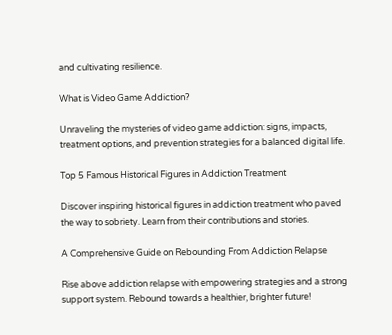and cultivating resilience.

What is Video Game Addiction?

Unraveling the mysteries of video game addiction: signs, impacts, treatment options, and prevention strategies for a balanced digital life.

Top 5 Famous Historical Figures in Addiction Treatment

Discover inspiring historical figures in addiction treatment who paved the way to sobriety. Learn from their contributions and stories.

A Comprehensive Guide on Rebounding From Addiction Relapse

Rise above addiction relapse with empowering strategies and a strong support system. Rebound towards a healthier, brighter future!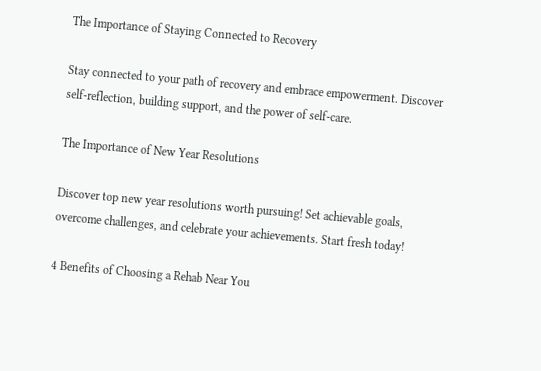The Importance of Staying Connected to Recovery

Stay connected to your path of recovery and embrace empowerment. Discover self-reflection, building support, and the power of self-care.

The Importance of New Year Resolutions

Discover top new year resolutions worth pursuing! Set achievable goals, overcome challenges, and celebrate your achievements. Start fresh today!

4 Benefits of Choosing a Rehab Near You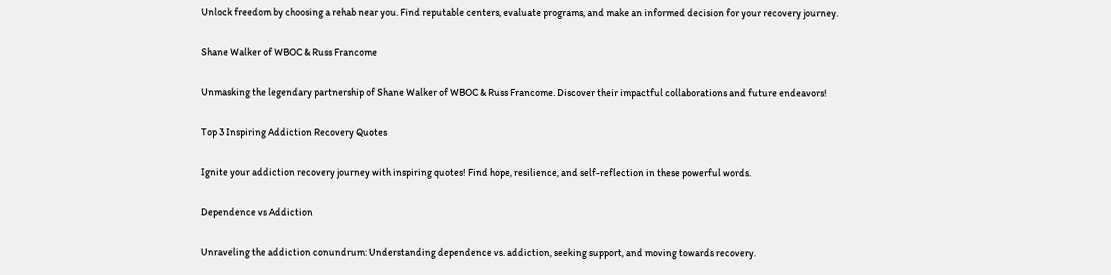Unlock freedom by choosing a rehab near you. Find reputable centers, evaluate programs, and make an informed decision for your recovery journey.

Shane Walker of WBOC & Russ Francome

Unmasking the legendary partnership of Shane Walker of WBOC & Russ Francome. Discover their impactful collaborations and future endeavors!

Top 3 Inspiring Addiction Recovery Quotes

Ignite your addiction recovery journey with inspiring quotes! Find hope, resilience, and self-reflection in these powerful words.

Dependence vs Addiction

Unraveling the addiction conundrum: Understanding dependence vs. addiction, seeking support, and moving towards recovery.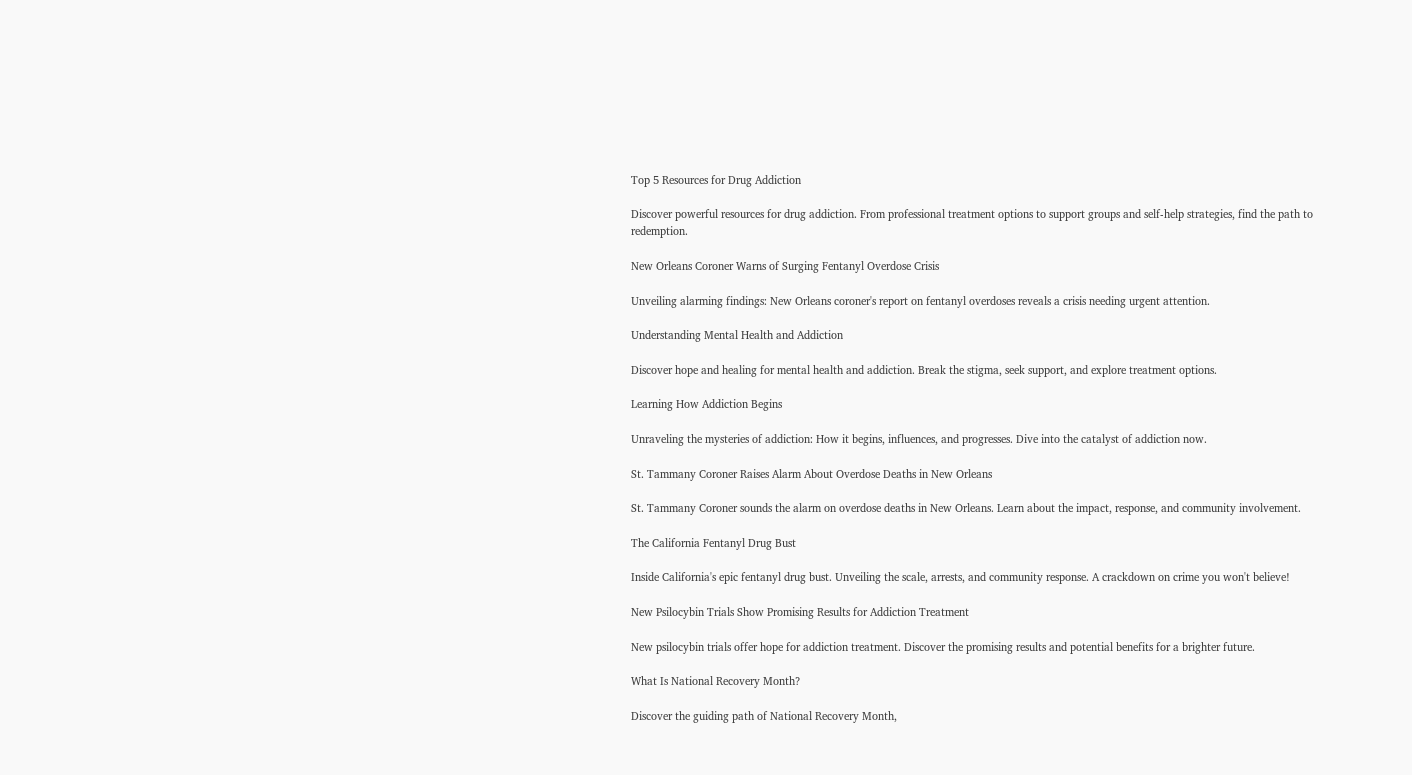Top 5 Resources for Drug Addiction

Discover powerful resources for drug addiction. From professional treatment options to support groups and self-help strategies, find the path to redemption.

New Orleans Coroner Warns of Surging Fentanyl Overdose Crisis

Unveiling alarming findings: New Orleans coroner's report on fentanyl overdoses reveals a crisis needing urgent attention.

Understanding Mental Health and Addiction

Discover hope and healing for mental health and addiction. Break the stigma, seek support, and explore treatment options.

Learning How Addiction Begins

Unraveling the mysteries of addiction: How it begins, influences, and progresses. Dive into the catalyst of addiction now.

St. Tammany Coroner Raises Alarm About Overdose Deaths in New Orleans

St. Tammany Coroner sounds the alarm on overdose deaths in New Orleans. Learn about the impact, response, and community involvement.

The California Fentanyl Drug Bust

Inside California's epic fentanyl drug bust. Unveiling the scale, arrests, and community response. A crackdown on crime you won't believe!

New Psilocybin Trials Show Promising Results for Addiction Treatment

New psilocybin trials offer hope for addiction treatment. Discover the promising results and potential benefits for a brighter future.

What Is National Recovery Month?

Discover the guiding path of National Recovery Month,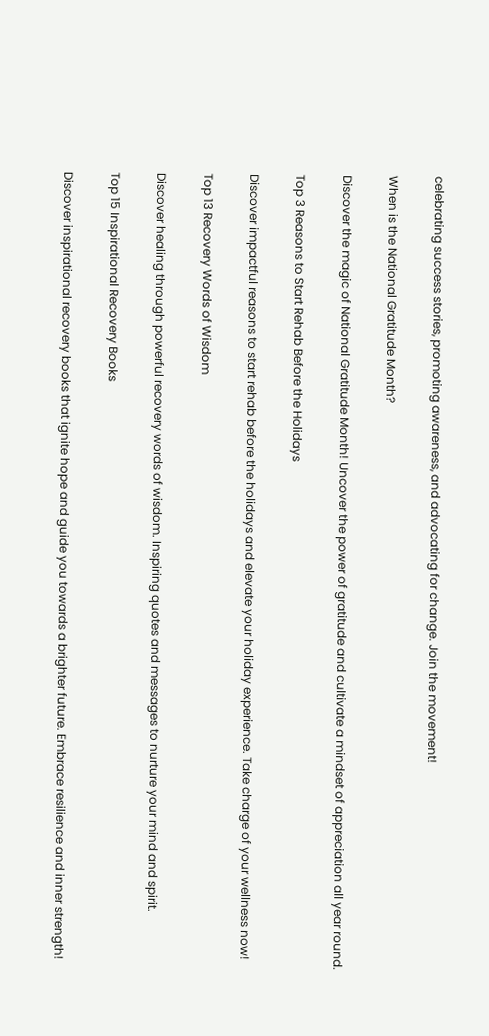celebrating success stories, promoting awareness, and advocating for change. Join the movement!

When is the National Gratitude Month?

Discover the magic of National Gratitude Month! Uncover the power of gratitude and cultivate a mindset of appreciation all year round.

Top 3 Reasons to Start Rehab Before the Holidays

Discover impactful reasons to start rehab before the holidays and elevate your holiday experience. Take charge of your wellness now!

Top 13 Recovery Words of Wisdom

Discover healing through powerful recovery words of wisdom. Inspiring quotes and messages to nurture your mind and spirit.

Top 15 Inspirational Recovery Books

Discover inspirational recovery books that ignite hope and guide you towards a brighter future. Embrace resilience and inner strength!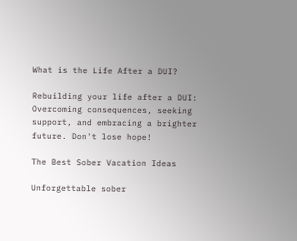What is the Life After a DUI?

Rebuilding your life after a DUI: Overcoming consequences, seeking support, and embracing a brighter future. Don't lose hope!

The Best Sober Vacation Ideas

Unforgettable sober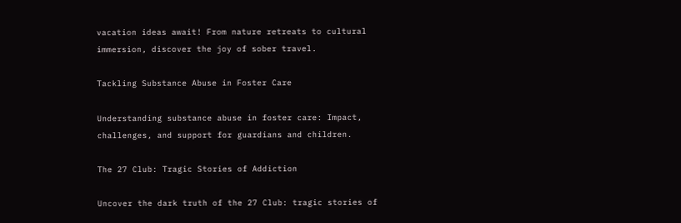vacation ideas await! From nature retreats to cultural immersion, discover the joy of sober travel.

Tackling Substance Abuse in Foster Care

Understanding substance abuse in foster care: Impact, challenges, and support for guardians and children.

The 27 Club: Tragic Stories of Addiction

Uncover the dark truth of the 27 Club: tragic stories of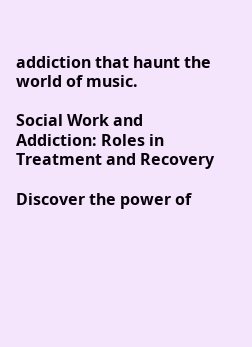addiction that haunt the world of music.

Social Work and Addiction: Roles in Treatment and Recovery

Discover the power of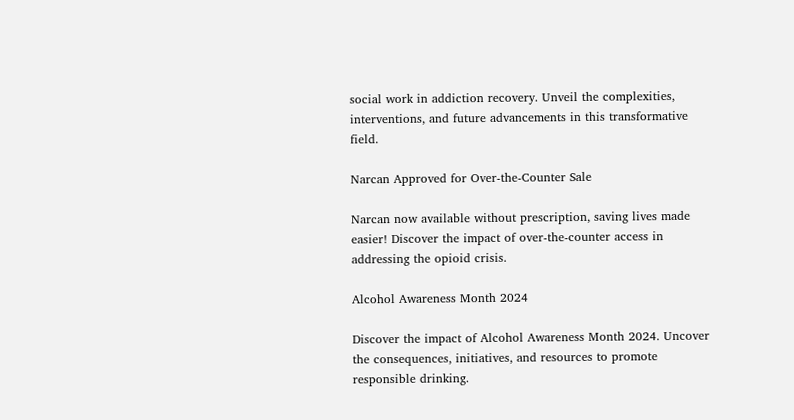social work in addiction recovery. Unveil the complexities, interventions, and future advancements in this transformative field.

Narcan Approved for Over-the-Counter Sale

Narcan now available without prescription, saving lives made easier! Discover the impact of over-the-counter access in addressing the opioid crisis.

Alcohol Awareness Month 2024

Discover the impact of Alcohol Awareness Month 2024. Uncover the consequences, initiatives, and resources to promote responsible drinking.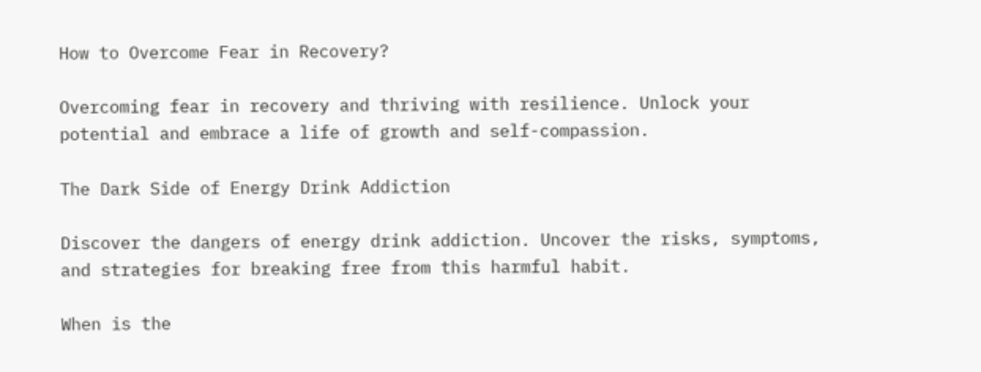How to Overcome Fear in Recovery?

Overcoming fear in recovery and thriving with resilience. Unlock your potential and embrace a life of growth and self-compassion.

The Dark Side of Energy Drink Addiction

Discover the dangers of energy drink addiction. Uncover the risks, symptoms, and strategies for breaking free from this harmful habit.

When is the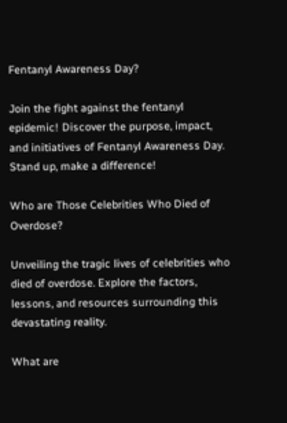Fentanyl Awareness Day?

Join the fight against the fentanyl epidemic! Discover the purpose, impact, and initiatives of Fentanyl Awareness Day. Stand up, make a difference!

Who are Those Celebrities Who Died of Overdose?

Unveiling the tragic lives of celebrities who died of overdose. Explore the factors, lessons, and resources surrounding this devastating reality.

What are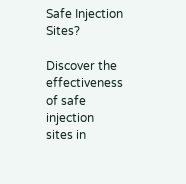Safe Injection Sites?

Discover the effectiveness of safe injection sites in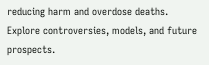reducing harm and overdose deaths. Explore controversies, models, and future prospects.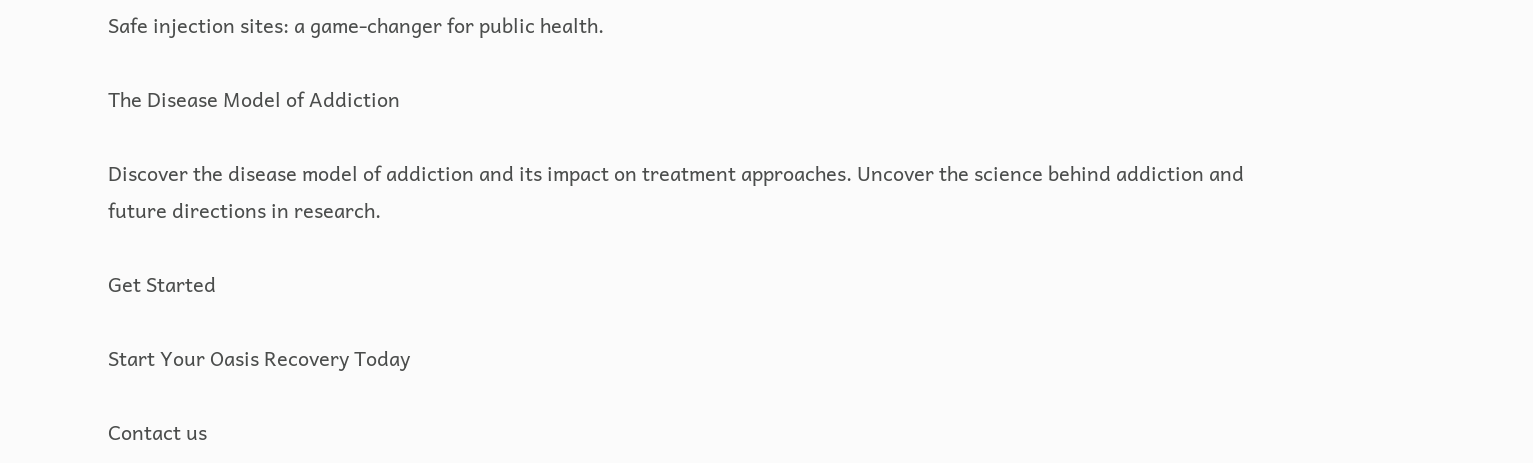Safe injection sites: a game-changer for public health.

The Disease Model of Addiction

Discover the disease model of addiction and its impact on treatment approaches. Uncover the science behind addiction and future directions in research.

Get Started

Start Your Oasis Recovery Today

Contact us